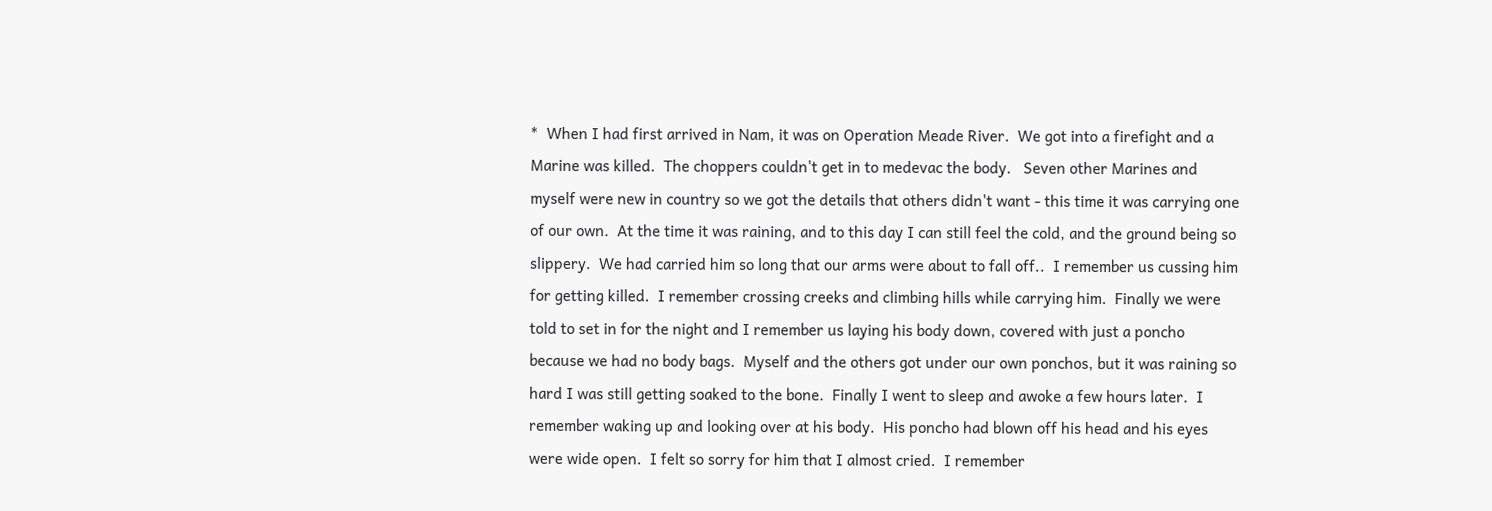*  When I had first arrived in Nam, it was on Operation Meade River.  We got into a firefight and a Marine was killed.  The choppers couldn't get in to medevac the body.   Seven other Marines and myself were new in country so we got the details that others didn't want - this time it was carrying one of our own.  At the time it was raining, and to this day I can still feel the cold, and the ground being so slippery.  We had carried him so long that our arms were about to fall off..  I remember us cussing him for getting killed.  I remember crossing creeks and climbing hills while carrying him.  Finally we were told to set in for the night and I remember us laying his body down, covered with just a poncho because we had no body bags.  Myself and the others got under our own ponchos, but it was raining so hard I was still getting soaked to the bone.  Finally I went to sleep and awoke a few hours later.  I remember waking up and looking over at his body.  His poncho had blown off his head and his eyes were wide open.  I felt so sorry for him that I almost cried.  I remember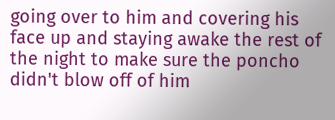going over to him and covering his face up and staying awake the rest of the night to make sure the poncho didn't blow off of him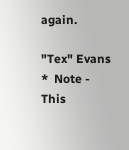again.

"Tex" Evans
*  Note - This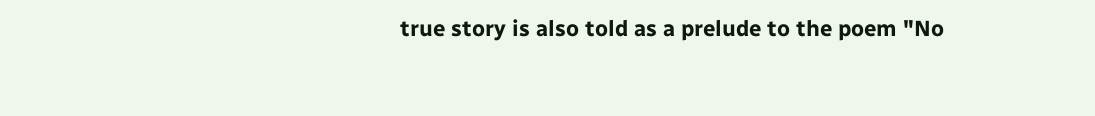true story is also told as a prelude to the poem "No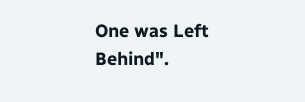One was Left Behind".